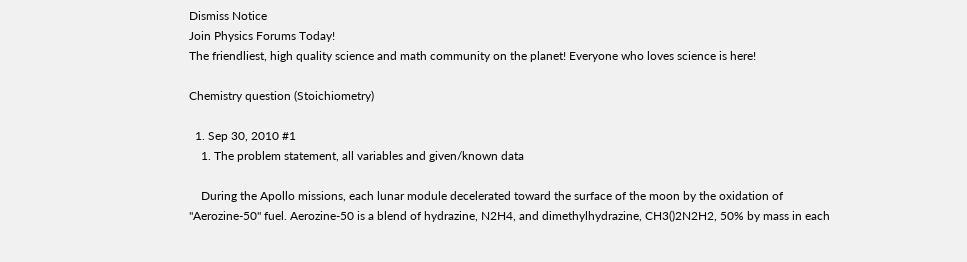Dismiss Notice
Join Physics Forums Today!
The friendliest, high quality science and math community on the planet! Everyone who loves science is here!

Chemistry question (Stoichiometry)

  1. Sep 30, 2010 #1
    1. The problem statement, all variables and given/known data

    During the Apollo missions, each lunar module decelerated toward the surface of the moon by the oxidation of "Aerozine-50" fuel. Aerozine-50 is a blend of hydrazine, N2H4, and dimethylhydrazine, CH3()2N2H2, 50% by mass in each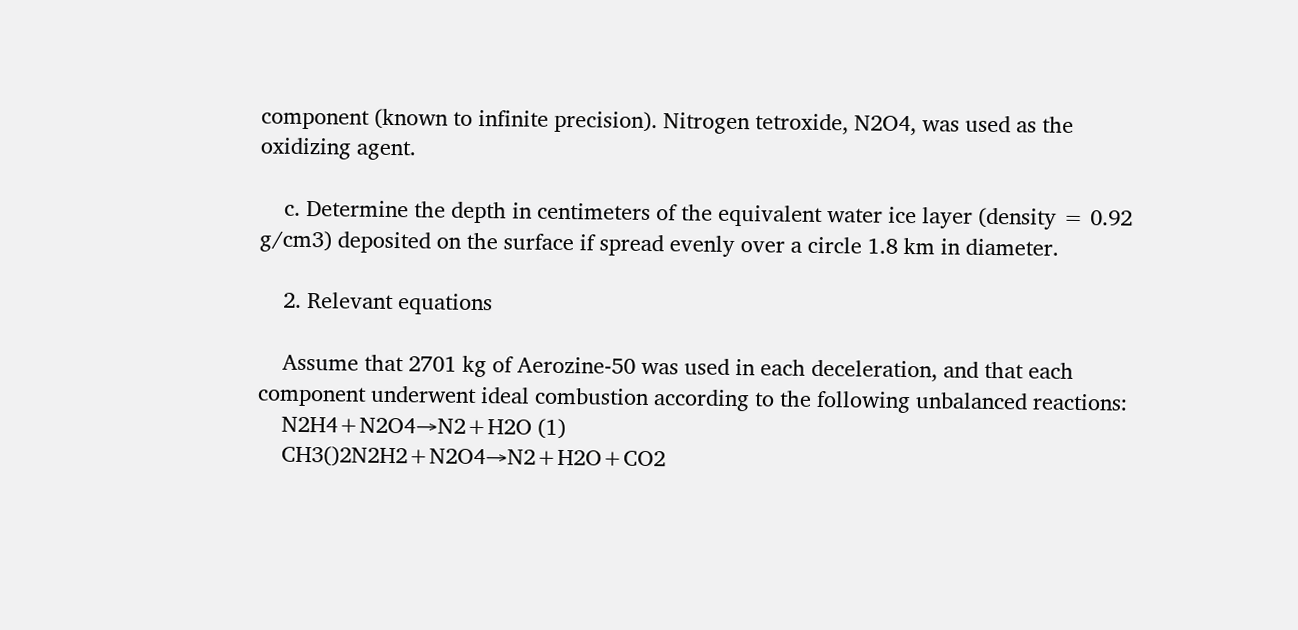component (known to infinite precision). Nitrogen tetroxide, N2O4, was used as the oxidizing agent.

    c. Determine the depth in centimeters of the equivalent water ice layer (density = 0.92 g/cm3) deposited on the surface if spread evenly over a circle 1.8 km in diameter.

    2. Relevant equations

    Assume that 2701 kg of Aerozine-50 was used in each deceleration, and that each component underwent ideal combustion according to the following unbalanced reactions:
    N2H4+N2O4→N2+H2O (1)
    CH3()2N2H2+N2O4→N2+H2O+CO2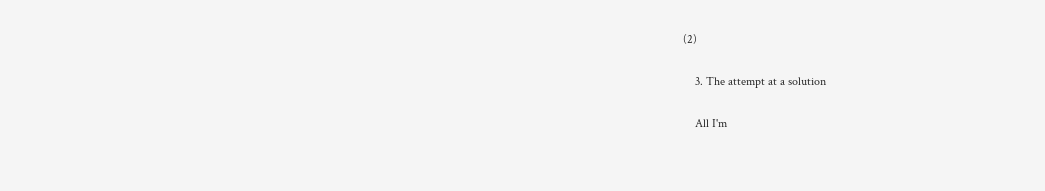(2)

    3. The attempt at a solution

    All I'm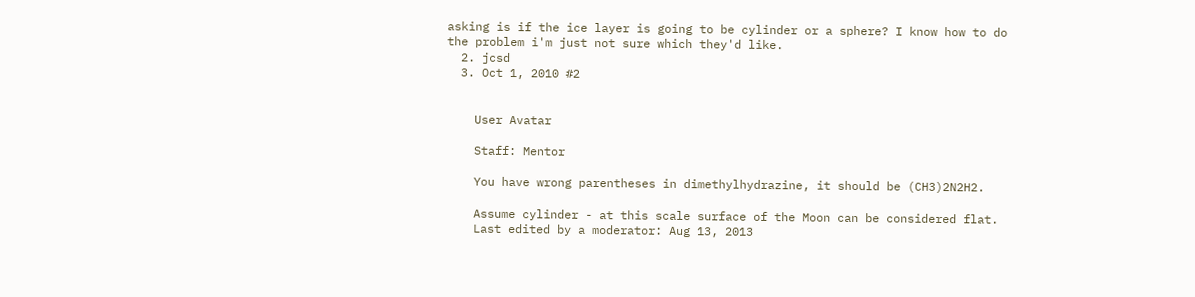asking is if the ice layer is going to be cylinder or a sphere? I know how to do the problem i'm just not sure which they'd like.
  2. jcsd
  3. Oct 1, 2010 #2


    User Avatar

    Staff: Mentor

    You have wrong parentheses in dimethylhydrazine, it should be (CH3)2N2H2.

    Assume cylinder - at this scale surface of the Moon can be considered flat.
    Last edited by a moderator: Aug 13, 2013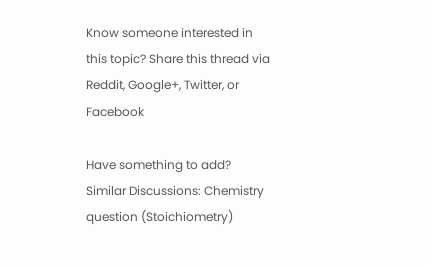Know someone interested in this topic? Share this thread via Reddit, Google+, Twitter, or Facebook

Have something to add?
Similar Discussions: Chemistry question (Stoichiometry)